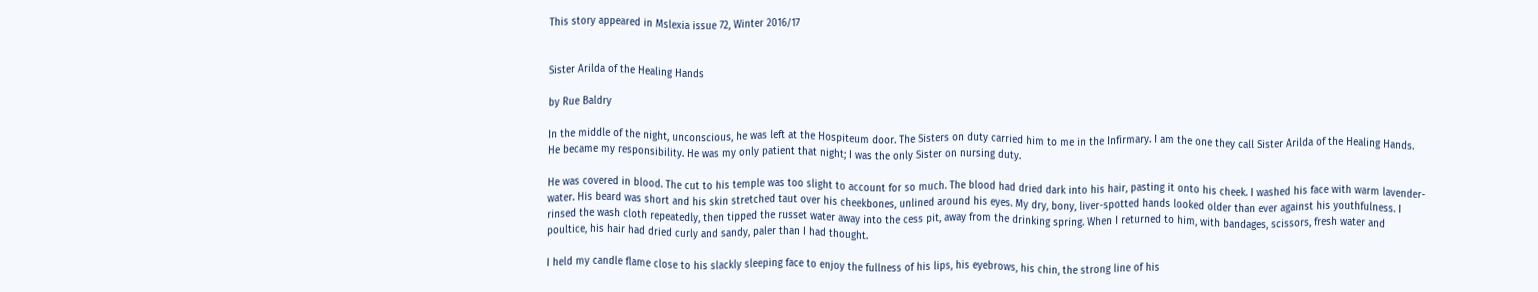This story appeared in Mslexia issue 72, Winter 2016/17


Sister Arilda of the Healing Hands

by Rue Baldry

In the middle of the night, unconscious, he was left at the Hospiteum door. The Sisters on duty carried him to me in the Infirmary. I am the one they call Sister Arilda of the Healing Hands. He became my responsibility. He was my only patient that night; I was the only Sister on nursing duty.

He was covered in blood. The cut to his temple was too slight to account for so much. The blood had dried dark into his hair, pasting it onto his cheek. I washed his face with warm lavender-water. His beard was short and his skin stretched taut over his cheekbones, unlined around his eyes. My dry, bony, liver-spotted hands looked older than ever against his youthfulness. I rinsed the wash cloth repeatedly, then tipped the russet water away into the cess pit, away from the drinking spring. When I returned to him, with bandages, scissors, fresh water and poultice, his hair had dried curly and sandy, paler than I had thought.

I held my candle flame close to his slackly sleeping face to enjoy the fullness of his lips, his eyebrows, his chin, the strong line of his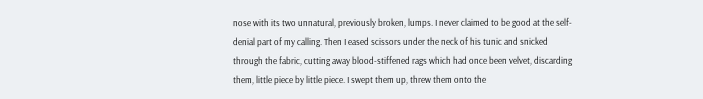nose with its two unnatural, previously broken, lumps. I never claimed to be good at the self-denial part of my calling. Then I eased scissors under the neck of his tunic and snicked through the fabric, cutting away blood-stiffened rags which had once been velvet, discarding them, little piece by little piece. I swept them up, threw them onto the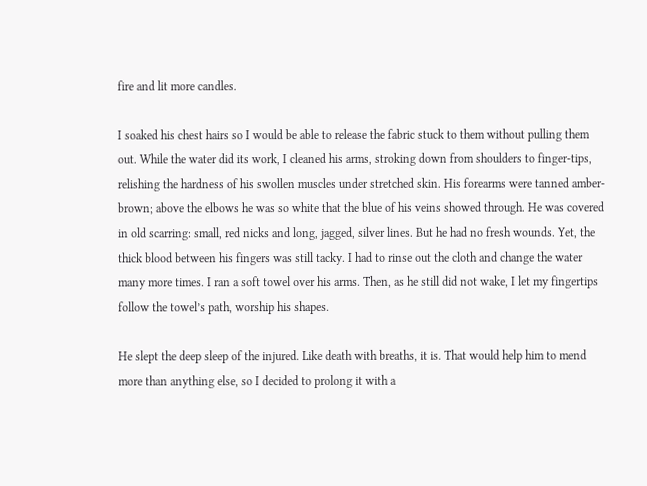fire and lit more candles.

I soaked his chest hairs so I would be able to release the fabric stuck to them without pulling them out. While the water did its work, I cleaned his arms, stroking down from shoulders to finger-tips, relishing the hardness of his swollen muscles under stretched skin. His forearms were tanned amber-brown; above the elbows he was so white that the blue of his veins showed through. He was covered in old scarring: small, red nicks and long, jagged, silver lines. But he had no fresh wounds. Yet, the thick blood between his fingers was still tacky. I had to rinse out the cloth and change the water many more times. I ran a soft towel over his arms. Then, as he still did not wake, I let my fingertips follow the towel’s path, worship his shapes.

He slept the deep sleep of the injured. Like death with breaths, it is. That would help him to mend more than anything else, so I decided to prolong it with a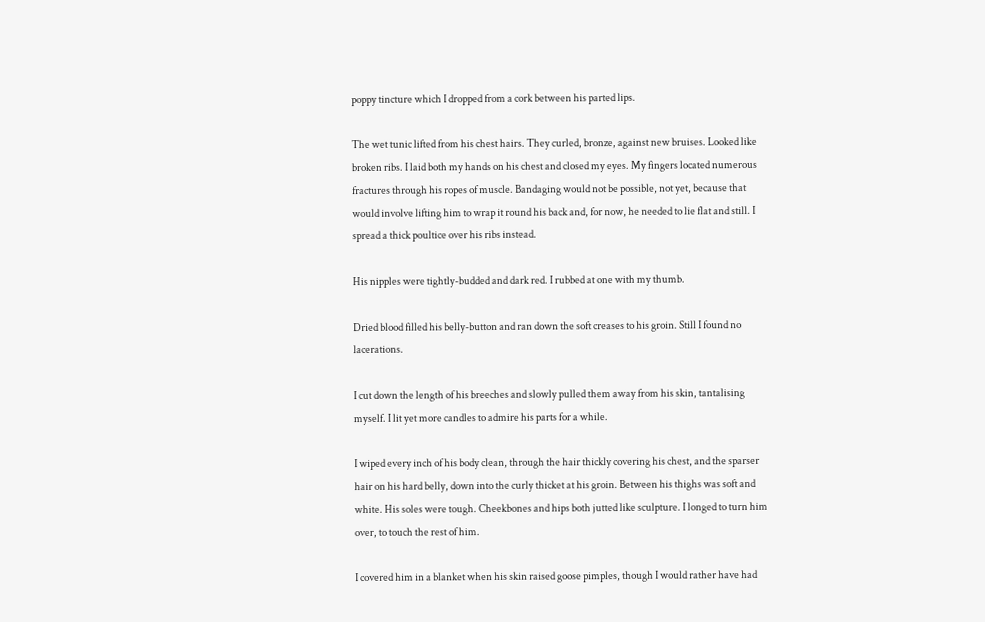poppy tincture which I dropped from a cork between his parted lips.

The wet tunic lifted from his chest hairs. They curled, bronze, against new bruises. Looked like broken ribs. I laid both my hands on his chest and closed my eyes. My fingers located numerous fractures through his ropes of muscle. Bandaging would not be possible, not yet, because that would involve lifting him to wrap it round his back and, for now, he needed to lie flat and still. I spread a thick poultice over his ribs instead.

His nipples were tightly-budded and dark red. I rubbed at one with my thumb.

Dried blood filled his belly-button and ran down the soft creases to his groin. Still I found no lacerations.

I cut down the length of his breeches and slowly pulled them away from his skin, tantalising myself. I lit yet more candles to admire his parts for a while.

I wiped every inch of his body clean, through the hair thickly covering his chest, and the sparser hair on his hard belly, down into the curly thicket at his groin. Between his thighs was soft and white. His soles were tough. Cheekbones and hips both jutted like sculpture. I longed to turn him over, to touch the rest of him.

I covered him in a blanket when his skin raised goose pimples, though I would rather have had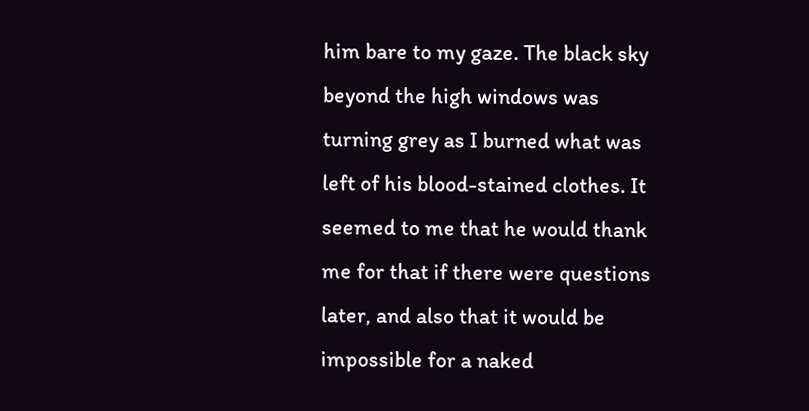him bare to my gaze. The black sky beyond the high windows was turning grey as I burned what was left of his blood-stained clothes. It seemed to me that he would thank me for that if there were questions later, and also that it would be impossible for a naked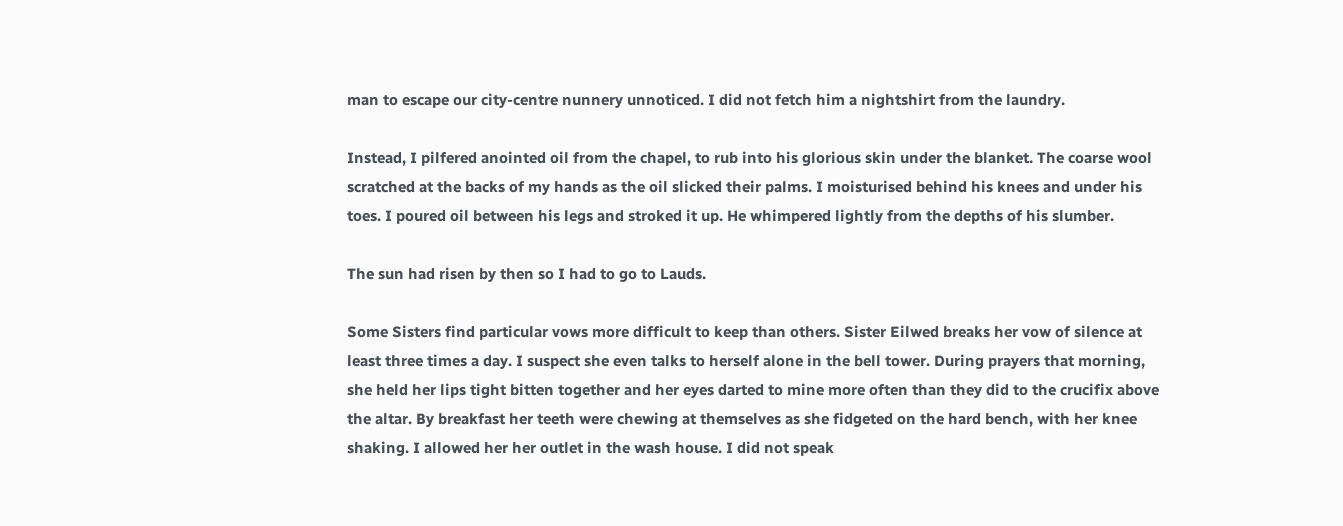man to escape our city-centre nunnery unnoticed. I did not fetch him a nightshirt from the laundry.

Instead, I pilfered anointed oil from the chapel, to rub into his glorious skin under the blanket. The coarse wool scratched at the backs of my hands as the oil slicked their palms. I moisturised behind his knees and under his toes. I poured oil between his legs and stroked it up. He whimpered lightly from the depths of his slumber.

The sun had risen by then so I had to go to Lauds.

Some Sisters find particular vows more difficult to keep than others. Sister Eilwed breaks her vow of silence at least three times a day. I suspect she even talks to herself alone in the bell tower. During prayers that morning, she held her lips tight bitten together and her eyes darted to mine more often than they did to the crucifix above the altar. By breakfast her teeth were chewing at themselves as she fidgeted on the hard bench, with her knee shaking. I allowed her her outlet in the wash house. I did not speak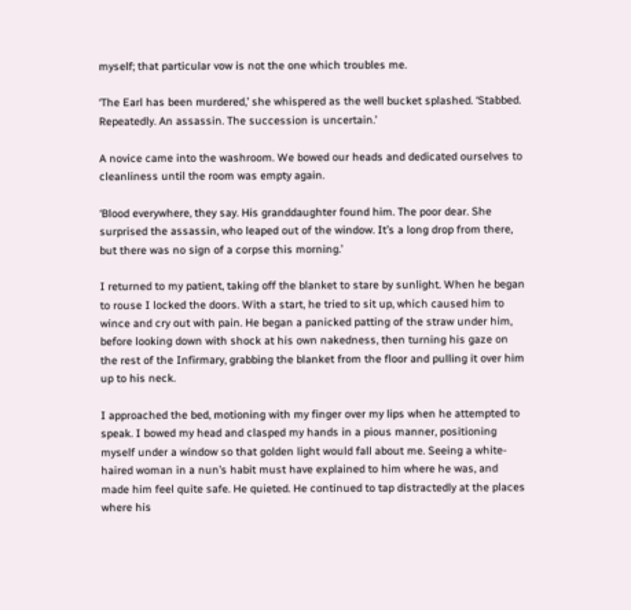myself; that particular vow is not the one which troubles me.

‘The Earl has been murdered,’ she whispered as the well bucket splashed. ‘Stabbed. Repeatedly. An assassin. The succession is uncertain.’

A novice came into the washroom. We bowed our heads and dedicated ourselves to cleanliness until the room was empty again.

‘Blood everywhere, they say. His granddaughter found him. The poor dear. She surprised the assassin, who leaped out of the window. It’s a long drop from there, but there was no sign of a corpse this morning.’

I returned to my patient, taking off the blanket to stare by sunlight. When he began to rouse I locked the doors. With a start, he tried to sit up, which caused him to wince and cry out with pain. He began a panicked patting of the straw under him, before looking down with shock at his own nakedness, then turning his gaze on the rest of the Infirmary, grabbing the blanket from the floor and pulling it over him up to his neck.

I approached the bed, motioning with my finger over my lips when he attempted to speak. I bowed my head and clasped my hands in a pious manner, positioning myself under a window so that golden light would fall about me. Seeing a white-haired woman in a nun’s habit must have explained to him where he was, and made him feel quite safe. He quieted. He continued to tap distractedly at the places where his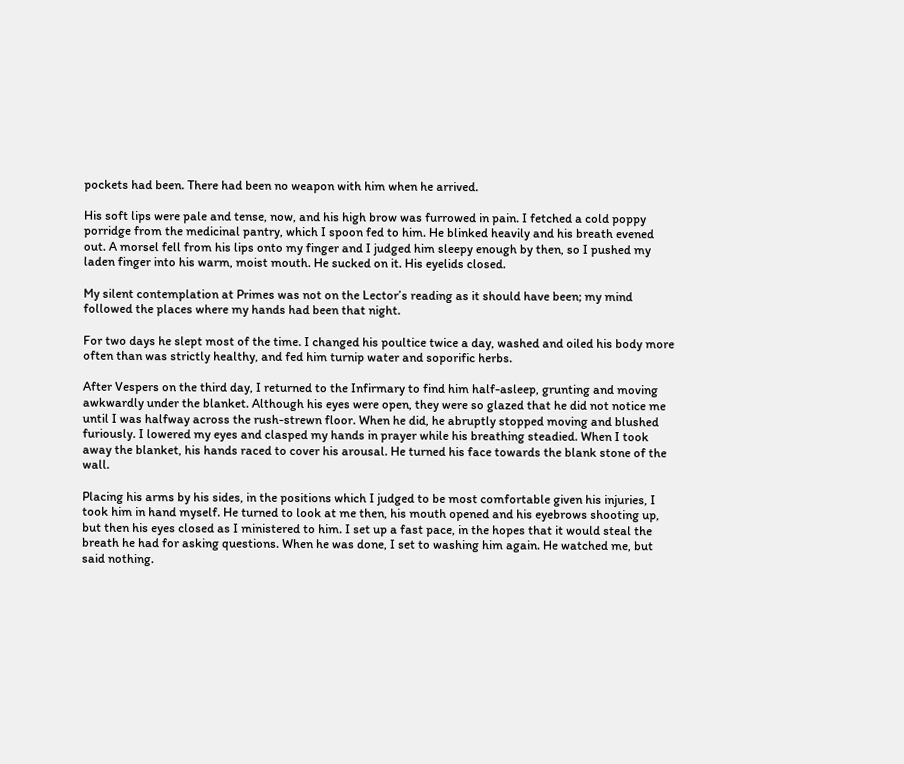pockets had been. There had been no weapon with him when he arrived.

His soft lips were pale and tense, now, and his high brow was furrowed in pain. I fetched a cold poppy porridge from the medicinal pantry, which I spoon fed to him. He blinked heavily and his breath evened out. A morsel fell from his lips onto my finger and I judged him sleepy enough by then, so I pushed my laden finger into his warm, moist mouth. He sucked on it. His eyelids closed.

My silent contemplation at Primes was not on the Lector’s reading as it should have been; my mind followed the places where my hands had been that night.

For two days he slept most of the time. I changed his poultice twice a day, washed and oiled his body more often than was strictly healthy, and fed him turnip water and soporific herbs.

After Vespers on the third day, I returned to the Infirmary to find him half-asleep, grunting and moving awkwardly under the blanket. Although his eyes were open, they were so glazed that he did not notice me until I was halfway across the rush-strewn floor. When he did, he abruptly stopped moving and blushed furiously. I lowered my eyes and clasped my hands in prayer while his breathing steadied. When I took away the blanket, his hands raced to cover his arousal. He turned his face towards the blank stone of the wall.

Placing his arms by his sides, in the positions which I judged to be most comfortable given his injuries, I took him in hand myself. He turned to look at me then, his mouth opened and his eyebrows shooting up, but then his eyes closed as I ministered to him. I set up a fast pace, in the hopes that it would steal the breath he had for asking questions. When he was done, I set to washing him again. He watched me, but said nothing.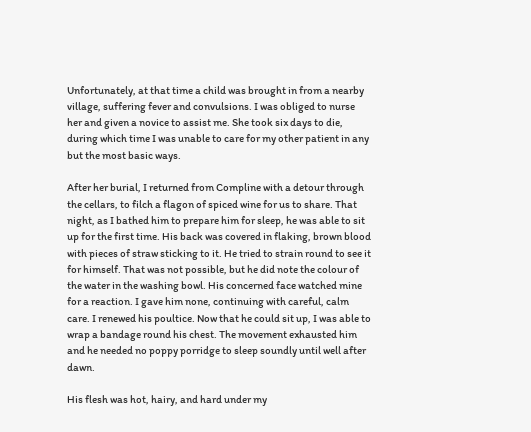Unfortunately, at that time a child was brought in from a nearby village, suffering fever and convulsions. I was obliged to nurse her and given a novice to assist me. She took six days to die, during which time I was unable to care for my other patient in any but the most basic ways.

After her burial, I returned from Compline with a detour through the cellars, to filch a flagon of spiced wine for us to share. That night, as I bathed him to prepare him for sleep, he was able to sit up for the first time. His back was covered in flaking, brown blood with pieces of straw sticking to it. He tried to strain round to see it for himself. That was not possible, but he did note the colour of the water in the washing bowl. His concerned face watched mine for a reaction. I gave him none, continuing with careful, calm care. I renewed his poultice. Now that he could sit up, I was able to wrap a bandage round his chest. The movement exhausted him and he needed no poppy porridge to sleep soundly until well after dawn.

His flesh was hot, hairy, and hard under my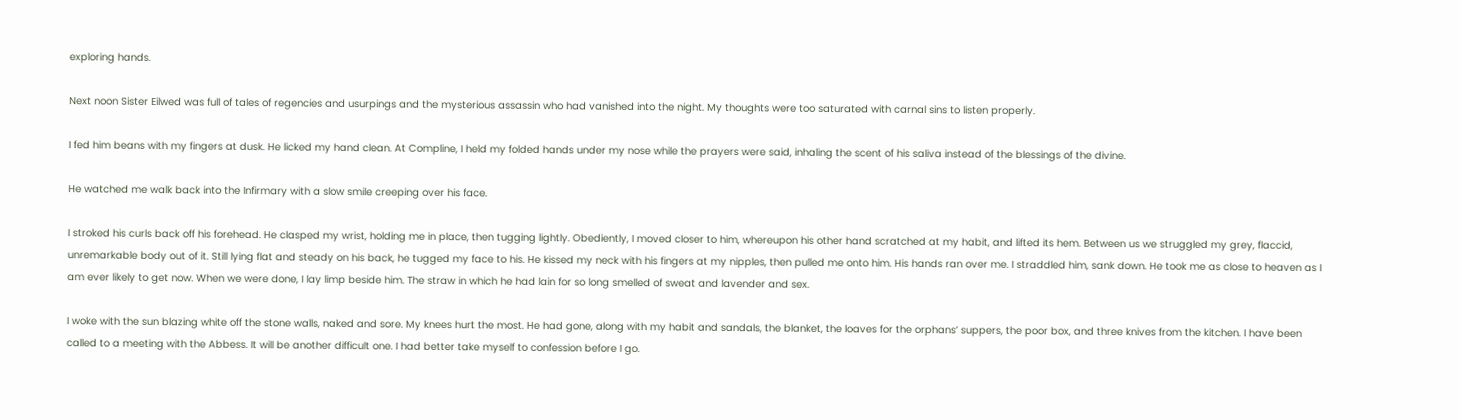exploring hands.

Next noon Sister Eilwed was full of tales of regencies and usurpings and the mysterious assassin who had vanished into the night. My thoughts were too saturated with carnal sins to listen properly.

I fed him beans with my fingers at dusk. He licked my hand clean. At Compline, I held my folded hands under my nose while the prayers were said, inhaling the scent of his saliva instead of the blessings of the divine.

He watched me walk back into the Infirmary with a slow smile creeping over his face.

I stroked his curls back off his forehead. He clasped my wrist, holding me in place, then tugging lightly. Obediently, I moved closer to him, whereupon his other hand scratched at my habit, and lifted its hem. Between us we struggled my grey, flaccid, unremarkable body out of it. Still lying flat and steady on his back, he tugged my face to his. He kissed my neck with his fingers at my nipples, then pulled me onto him. His hands ran over me. I straddled him, sank down. He took me as close to heaven as I am ever likely to get now. When we were done, I lay limp beside him. The straw in which he had lain for so long smelled of sweat and lavender and sex.

I woke with the sun blazing white off the stone walls, naked and sore. My knees hurt the most. He had gone, along with my habit and sandals, the blanket, the loaves for the orphans’ suppers, the poor box, and three knives from the kitchen. I have been called to a meeting with the Abbess. It will be another difficult one. I had better take myself to confession before I go.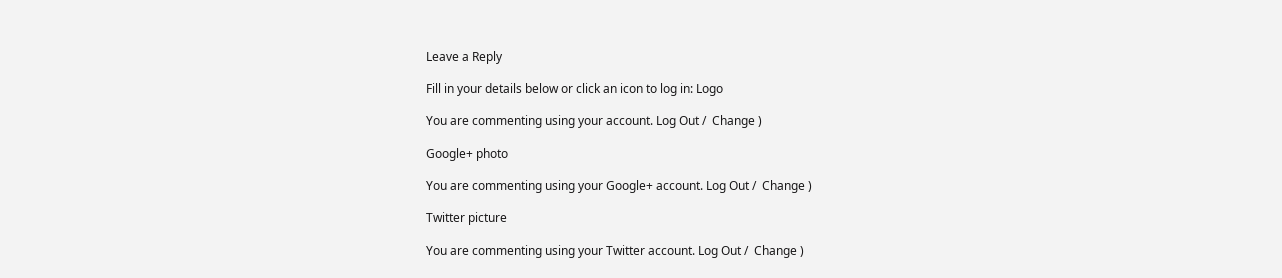Leave a Reply

Fill in your details below or click an icon to log in: Logo

You are commenting using your account. Log Out /  Change )

Google+ photo

You are commenting using your Google+ account. Log Out /  Change )

Twitter picture

You are commenting using your Twitter account. Log Out /  Change )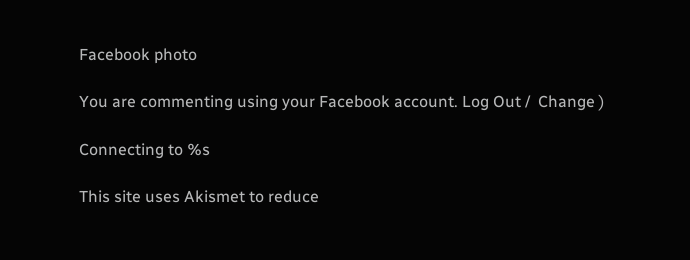Facebook photo

You are commenting using your Facebook account. Log Out /  Change )

Connecting to %s

This site uses Akismet to reduce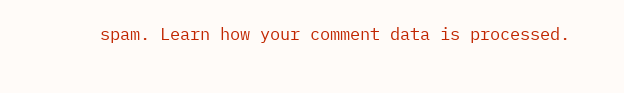spam. Learn how your comment data is processed.